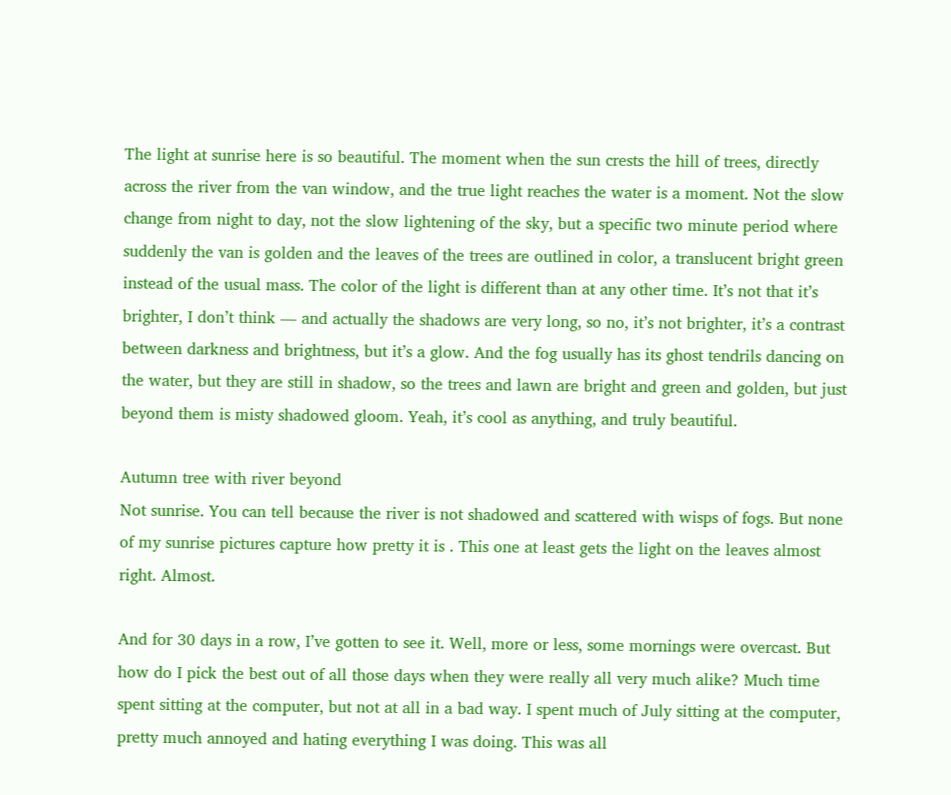The light at sunrise here is so beautiful. The moment when the sun crests the hill of trees, directly across the river from the van window, and the true light reaches the water is a moment. Not the slow change from night to day, not the slow lightening of the sky, but a specific two minute period where suddenly the van is golden and the leaves of the trees are outlined in color, a translucent bright green instead of the usual mass. The color of the light is different than at any other time. It’s not that it’s brighter, I don’t think — and actually the shadows are very long, so no, it’s not brighter, it’s a contrast between darkness and brightness, but it’s a glow. And the fog usually has its ghost tendrils dancing on the water, but they are still in shadow, so the trees and lawn are bright and green and golden, but just beyond them is misty shadowed gloom. Yeah, it’s cool as anything, and truly beautiful.

Autumn tree with river beyond
Not sunrise. You can tell because the river is not shadowed and scattered with wisps of fogs. But none of my sunrise pictures capture how pretty it is . This one at least gets the light on the leaves almost right. Almost.

And for 30 days in a row, I’ve gotten to see it. Well, more or less, some mornings were overcast. But how do I pick the best out of all those days when they were really all very much alike? Much time spent sitting at the computer, but not at all in a bad way. I spent much of July sitting at the computer, pretty much annoyed and hating everything I was doing. This was all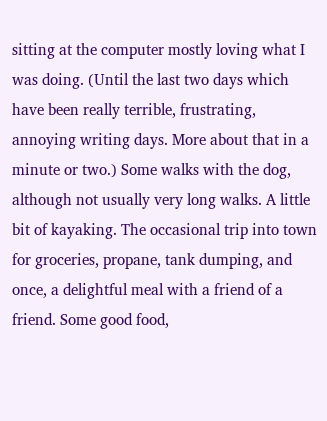sitting at the computer mostly loving what I was doing. (Until the last two days which have been really terrible, frustrating, annoying writing days. More about that in a minute or two.) Some walks with the dog, although not usually very long walks. A little bit of kayaking. The occasional trip into town for groceries, propane, tank dumping, and once, a delightful meal with a friend of a friend. Some good food,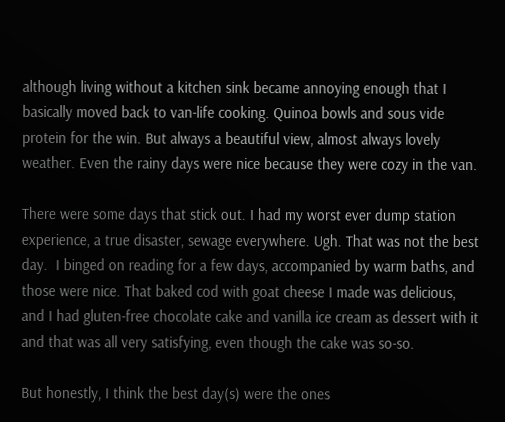although living without a kitchen sink became annoying enough that I basically moved back to van-life cooking. Quinoa bowls and sous vide protein for the win. But always a beautiful view, almost always lovely weather. Even the rainy days were nice because they were cozy in the van.

There were some days that stick out. I had my worst ever dump station experience, a true disaster, sewage everywhere. Ugh. That was not the best day.  I binged on reading for a few days, accompanied by warm baths, and those were nice. That baked cod with goat cheese I made was delicious, and I had gluten-free chocolate cake and vanilla ice cream as dessert with it and that was all very satisfying, even though the cake was so-so.

But honestly, I think the best day(s) were the ones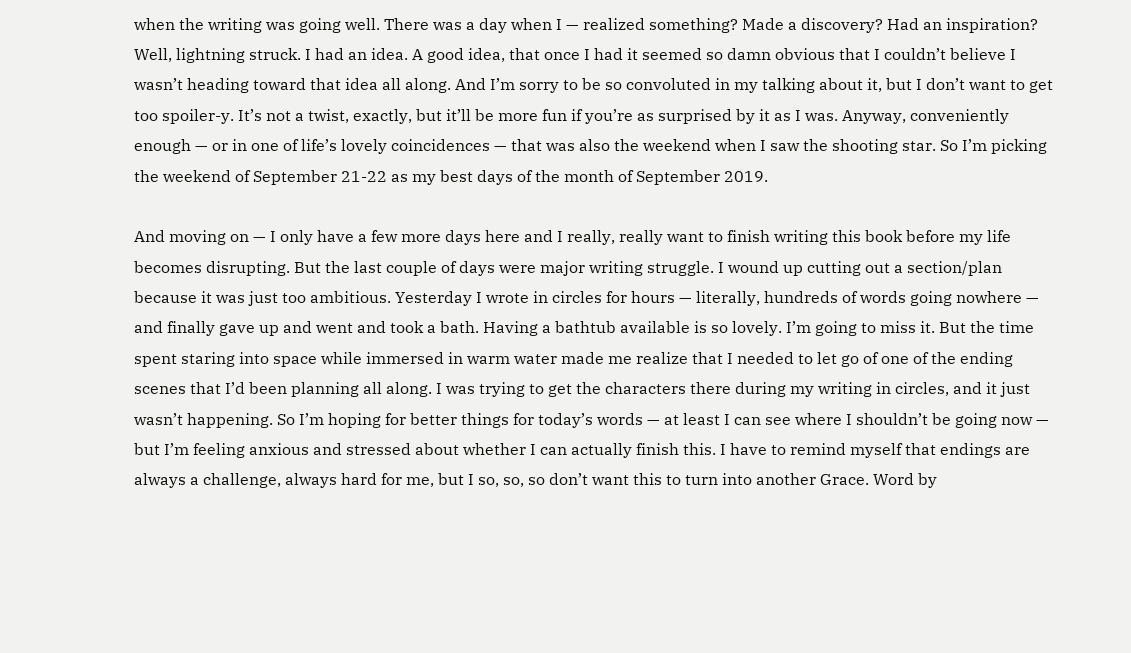when the writing was going well. There was a day when I — realized something? Made a discovery? Had an inspiration? Well, lightning struck. I had an idea. A good idea, that once I had it seemed so damn obvious that I couldn’t believe I wasn’t heading toward that idea all along. And I’m sorry to be so convoluted in my talking about it, but I don’t want to get too spoiler-y. It’s not a twist, exactly, but it’ll be more fun if you’re as surprised by it as I was. Anyway, conveniently enough — or in one of life’s lovely coincidences — that was also the weekend when I saw the shooting star. So I’m picking the weekend of September 21-22 as my best days of the month of September 2019.

And moving on — I only have a few more days here and I really, really want to finish writing this book before my life becomes disrupting. But the last couple of days were major writing struggle. I wound up cutting out a section/plan because it was just too ambitious. Yesterday I wrote in circles for hours — literally, hundreds of words going nowhere — and finally gave up and went and took a bath. Having a bathtub available is so lovely. I’m going to miss it. But the time spent staring into space while immersed in warm water made me realize that I needed to let go of one of the ending scenes that I’d been planning all along. I was trying to get the characters there during my writing in circles, and it just wasn’t happening. So I’m hoping for better things for today’s words — at least I can see where I shouldn’t be going now — but I’m feeling anxious and stressed about whether I can actually finish this. I have to remind myself that endings are always a challenge, always hard for me, but I so, so, so don’t want this to turn into another Grace. Word by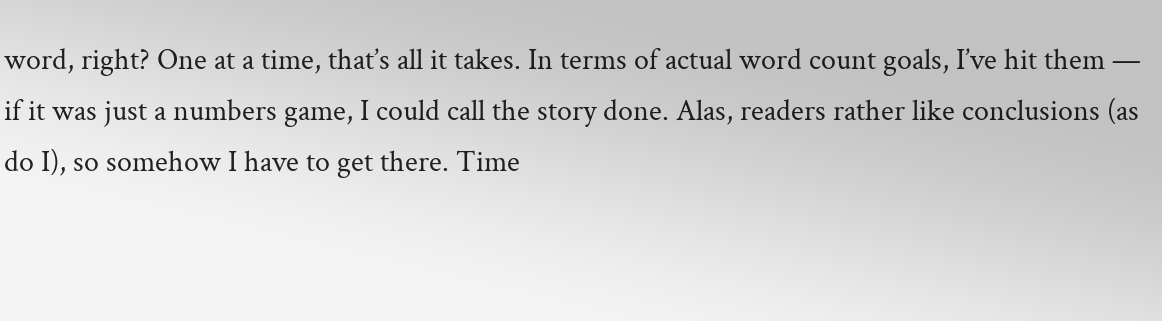word, right? One at a time, that’s all it takes. In terms of actual word count goals, I’ve hit them — if it was just a numbers game, I could call the story done. Alas, readers rather like conclusions (as do I), so somehow I have to get there. Time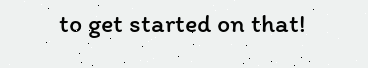to get started on that!